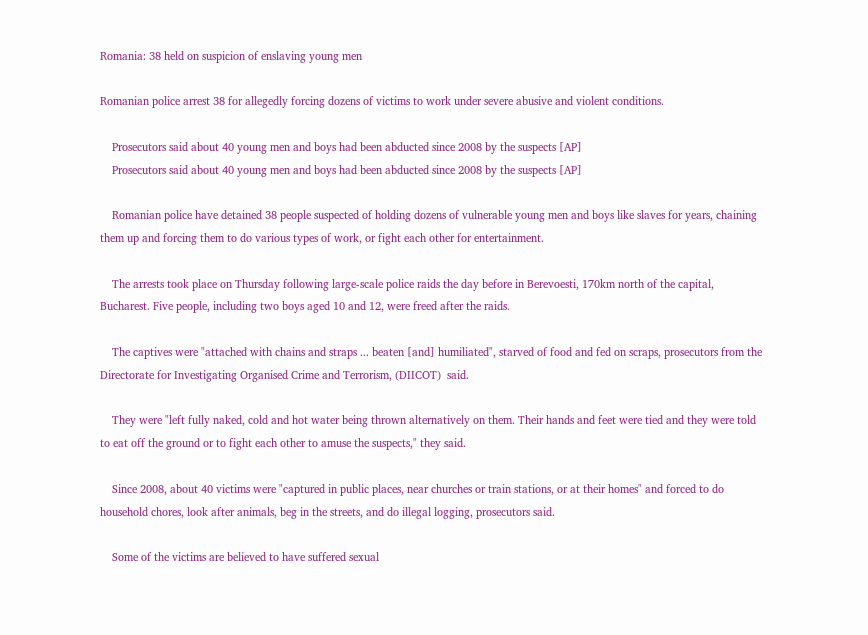Romania: 38 held on suspicion of enslaving young men

Romanian police arrest 38 for allegedly forcing dozens of victims to work under severe abusive and violent conditions.

    Prosecutors said about 40 young men and boys had been abducted since 2008 by the suspects [AP]
    Prosecutors said about 40 young men and boys had been abducted since 2008 by the suspects [AP]

    Romanian police have detained 38 people suspected of holding dozens of vulnerable young men and boys like slaves for years, chaining them up and forcing them to do various types of work, or fight each other for entertainment.

    The arrests took place on Thursday following large-scale police raids the day before in Berevoesti, 170km north of the capital, Bucharest. Five people, including two boys aged 10 and 12, were freed after the raids.

    The captives were "attached with chains and straps ... beaten [and] humiliated", starved of food and fed on scraps, prosecutors from the Directorate for Investigating Organised Crime and Terrorism, (DIICOT)  said.

    They were "left fully naked, cold and hot water being thrown alternatively on them. Their hands and feet were tied and they were told to eat off the ground or to fight each other to amuse the suspects," they said.

    Since 2008, about 40 victims were "captured in public places, near churches or train stations, or at their homes" and forced to do household chores, look after animals, beg in the streets, and do illegal logging, prosecutors said.

    Some of the victims are believed to have suffered sexual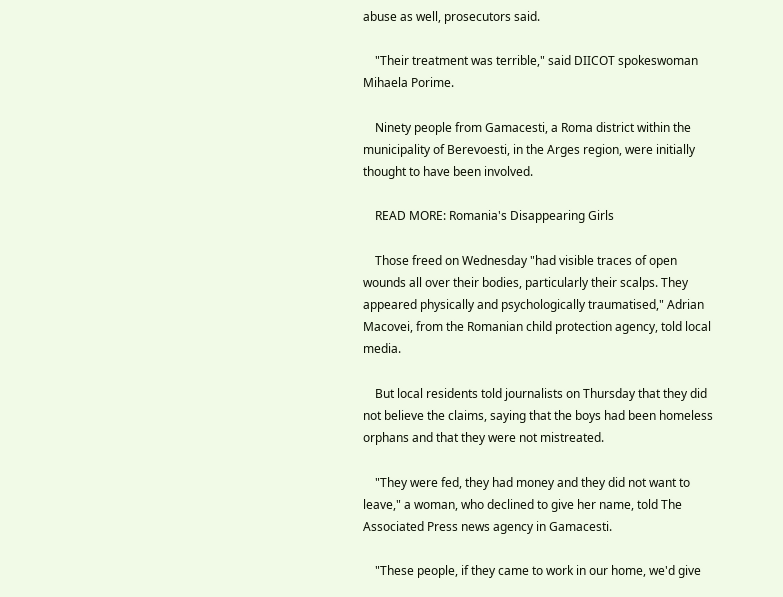abuse as well, prosecutors said.

    "Their treatment was terrible," said DIICOT spokeswoman Mihaela Porime.

    Ninety people from Gamacesti, a Roma district within the municipality of Berevoesti, in the Arges region, were initially thought to have been involved.

    READ MORE: Romania's Disappearing Girls

    Those freed on Wednesday "had visible traces of open wounds all over their bodies, particularly their scalps. They appeared physically and psychologically traumatised," Adrian Macovei, from the Romanian child protection agency, told local media.

    But local residents told journalists on Thursday that they did not believe the claims, saying that the boys had been homeless orphans and that they were not mistreated.

    "They were fed, they had money and they did not want to leave," a woman, who declined to give her name, told The Associated Press news agency in Gamacesti.

    "These people, if they came to work in our home, we'd give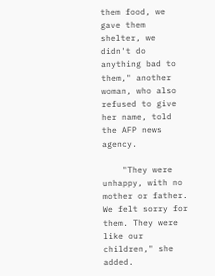them food, we gave them shelter, we didn't do anything bad to them," another woman, who also refused to give her name, told the AFP news agency.

    "They were unhappy, with no mother or father. We felt sorry for them. They were like our children," she added.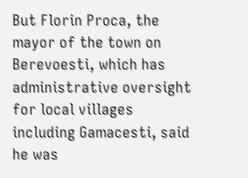But Florin Proca, the mayor of the town on Berevoesti, which has administrative oversight for local villages including Gamacesti, said he was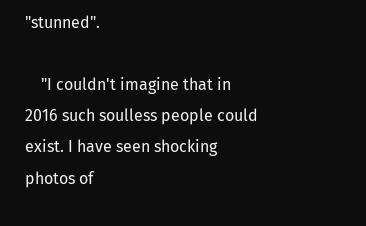"stunned".

    "I couldn't imagine that in 2016 such soulless people could exist. I have seen shocking photos of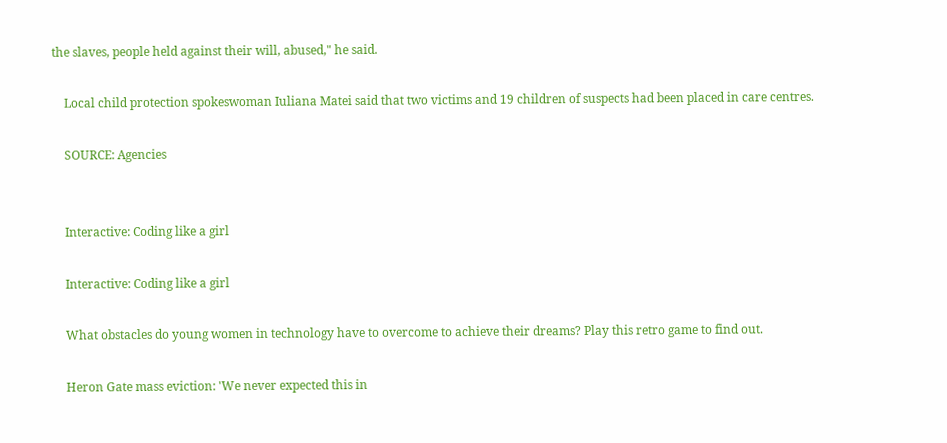the slaves, people held against their will, abused," he said.

    Local child protection spokeswoman Iuliana Matei said that two victims and 19 children of suspects had been placed in care centres.

    SOURCE: Agencies


    Interactive: Coding like a girl

    Interactive: Coding like a girl

    What obstacles do young women in technology have to overcome to achieve their dreams? Play this retro game to find out.

    Heron Gate mass eviction: 'We never expected this in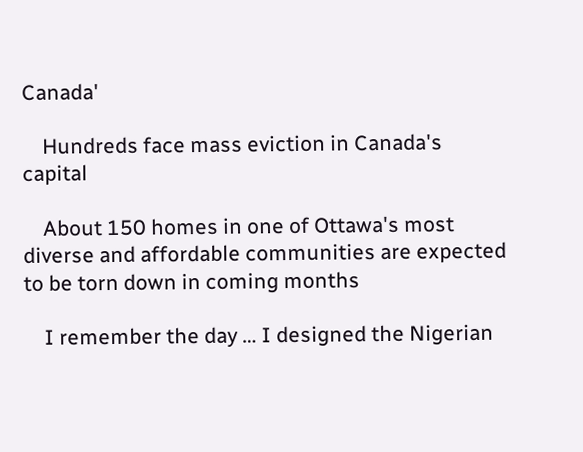Canada'

    Hundreds face mass eviction in Canada's capital

    About 150 homes in one of Ottawa's most diverse and affordable communities are expected to be torn down in coming months

    I remember the day … I designed the Nigerian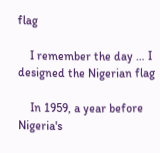flag

    I remember the day … I designed the Nigerian flag

    In 1959, a year before Nigeria's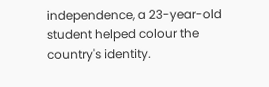independence, a 23-year-old student helped colour the country's identity.